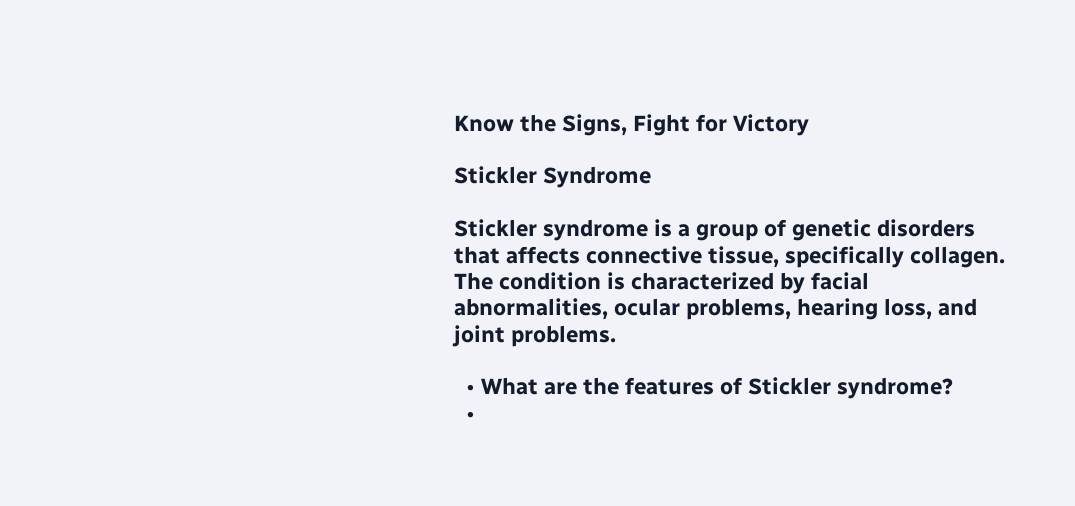Know the Signs, Fight for Victory

Stickler Syndrome

Stickler syndrome is a group of genetic disorders that affects connective tissue, specifically collagen. The condition is characterized by facial abnormalities, ocular problems, hearing loss, and joint problems.

  • What are the features of Stickler syndrome?
  •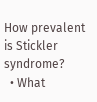How prevalent is Stickler syndrome?
  • What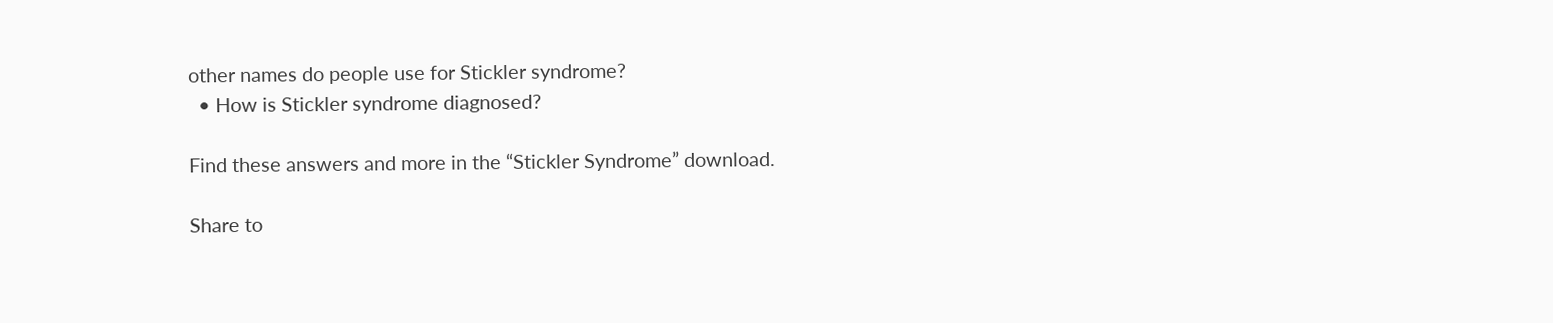other names do people use for Stickler syndrome?
  • How is Stickler syndrome diagnosed?

Find these answers and more in the “Stickler Syndrome” download.

Share to